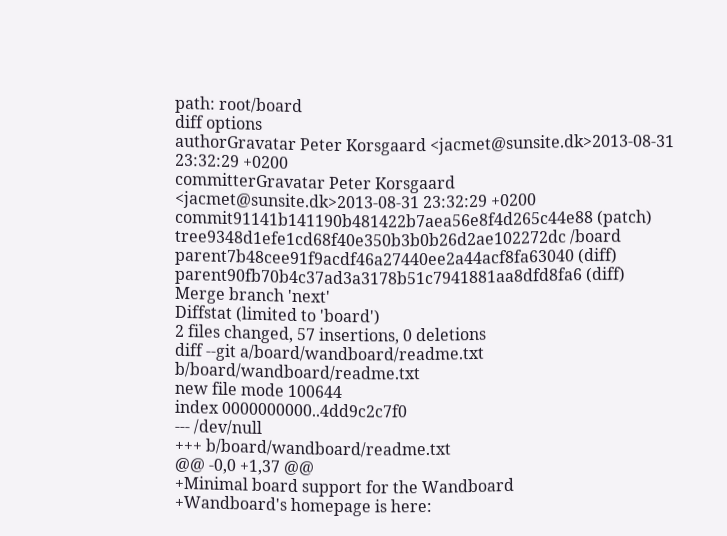path: root/board
diff options
authorGravatar Peter Korsgaard <jacmet@sunsite.dk>2013-08-31 23:32:29 +0200
committerGravatar Peter Korsgaard <jacmet@sunsite.dk>2013-08-31 23:32:29 +0200
commit91141b141190b481422b7aea56e8f4d265c44e88 (patch)
tree9348d1efe1cd68f40e350b3b0b26d2ae102272dc /board
parent7b48cee91f9acdf46a27440ee2a44acf8fa63040 (diff)
parent90fb70b4c37ad3a3178b51c7941881aa8dfd8fa6 (diff)
Merge branch 'next'
Diffstat (limited to 'board')
2 files changed, 57 insertions, 0 deletions
diff --git a/board/wandboard/readme.txt b/board/wandboard/readme.txt
new file mode 100644
index 0000000000..4dd9c2c7f0
--- /dev/null
+++ b/board/wandboard/readme.txt
@@ -0,0 +1,37 @@
+Minimal board support for the Wandboard
+Wandboard's homepage is here: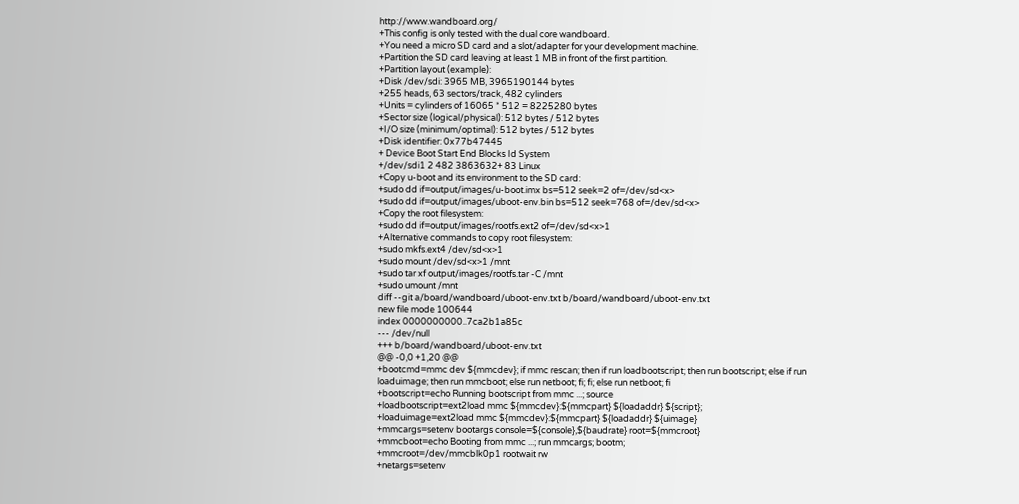http://www.wandboard.org/
+This config is only tested with the dual core wandboard.
+You need a micro SD card and a slot/adapter for your development machine.
+Partition the SD card leaving at least 1 MB in front of the first partition.
+Partition layout (example):
+Disk /dev/sdi: 3965 MB, 3965190144 bytes
+255 heads, 63 sectors/track, 482 cylinders
+Units = cylinders of 16065 * 512 = 8225280 bytes
+Sector size (logical/physical): 512 bytes / 512 bytes
+I/O size (minimum/optimal): 512 bytes / 512 bytes
+Disk identifier: 0x77b47445
+ Device Boot Start End Blocks Id System
+/dev/sdi1 2 482 3863632+ 83 Linux
+Copy u-boot and its environment to the SD card:
+sudo dd if=output/images/u-boot.imx bs=512 seek=2 of=/dev/sd<x>
+sudo dd if=output/images/uboot-env.bin bs=512 seek=768 of=/dev/sd<x>
+Copy the root filesystem:
+sudo dd if=output/images/rootfs.ext2 of=/dev/sd<x>1
+Alternative commands to copy root filesystem:
+sudo mkfs.ext4 /dev/sd<x>1
+sudo mount /dev/sd<x>1 /mnt
+sudo tar xf output/images/rootfs.tar -C /mnt
+sudo umount /mnt
diff --git a/board/wandboard/uboot-env.txt b/board/wandboard/uboot-env.txt
new file mode 100644
index 0000000000..7ca2b1a85c
--- /dev/null
+++ b/board/wandboard/uboot-env.txt
@@ -0,0 +1,20 @@
+bootcmd=mmc dev ${mmcdev}; if mmc rescan; then if run loadbootscript; then run bootscript; else if run loaduimage; then run mmcboot; else run netboot; fi; fi; else run netboot; fi
+bootscript=echo Running bootscript from mmc ...; source
+loadbootscript=ext2load mmc ${mmcdev}:${mmcpart} ${loadaddr} ${script};
+loaduimage=ext2load mmc ${mmcdev}:${mmcpart} ${loadaddr} ${uimage}
+mmcargs=setenv bootargs console=${console},${baudrate} root=${mmcroot}
+mmcboot=echo Booting from mmc ...; run mmcargs; bootm;
+mmcroot=/dev/mmcblk0p1 rootwait rw
+netargs=setenv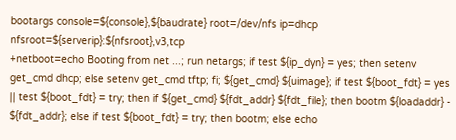bootargs console=${console},${baudrate} root=/dev/nfs ip=dhcp nfsroot=${serverip}:${nfsroot},v3,tcp
+netboot=echo Booting from net ...; run netargs; if test ${ip_dyn} = yes; then setenv get_cmd dhcp; else setenv get_cmd tftp; fi; ${get_cmd} ${uimage}; if test ${boot_fdt} = yes || test ${boot_fdt} = try; then if ${get_cmd} ${fdt_addr} ${fdt_file}; then bootm ${loadaddr} - ${fdt_addr}; else if test ${boot_fdt} = try; then bootm; else echo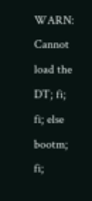WARN: Cannot load the DT; fi; fi; else bootm; fi;